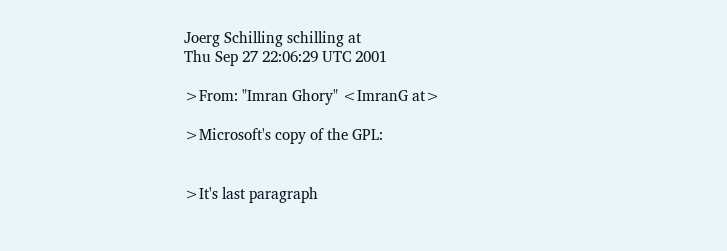Joerg Schilling schilling at
Thu Sep 27 22:06:29 UTC 2001

>From: "Imran Ghory" <ImranG at>

>Microsoft's copy of the GPL:


>It's last paragraph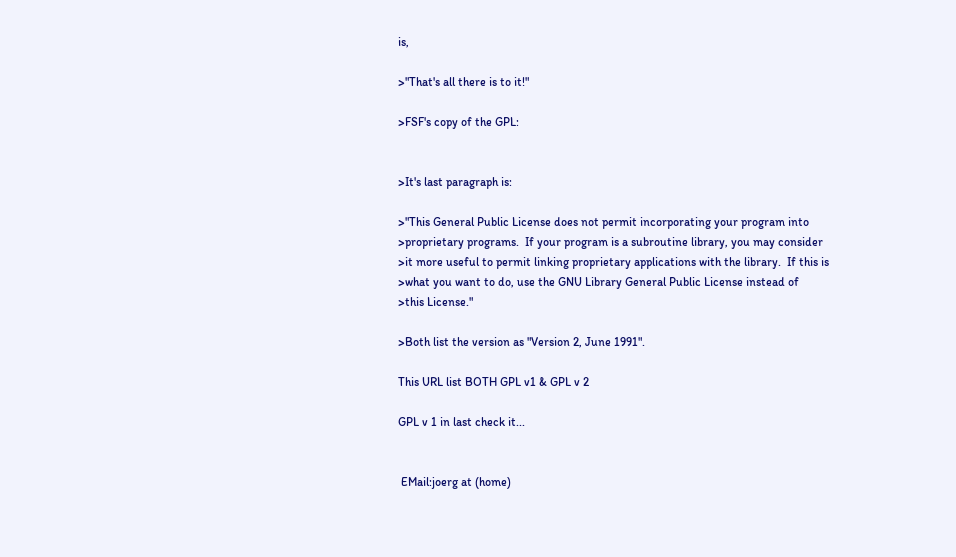is,

>"That's all there is to it!"

>FSF's copy of the GPL:


>It's last paragraph is:

>"This General Public License does not permit incorporating your program into
>proprietary programs.  If your program is a subroutine library, you may consider
>it more useful to permit linking proprietary applications with the library.  If this is
>what you want to do, use the GNU Library General Public License instead of
>this License."

>Both list the version as "Version 2, June 1991".

This URL list BOTH GPL v1 & GPL v 2

GPL v 1 in last check it...


 EMail:joerg at (home)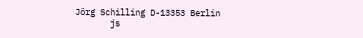Jörg Schilling D-13353 Berlin
       js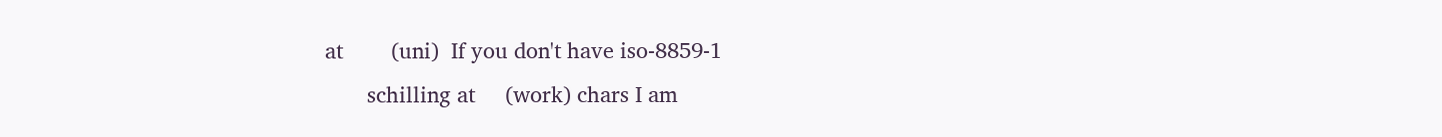at        (uni)  If you don't have iso-8859-1
       schilling at     (work) chars I am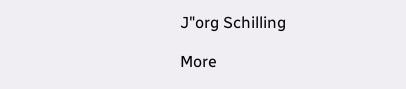J"org Schilling

More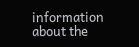information about the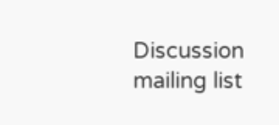Discussion mailing list